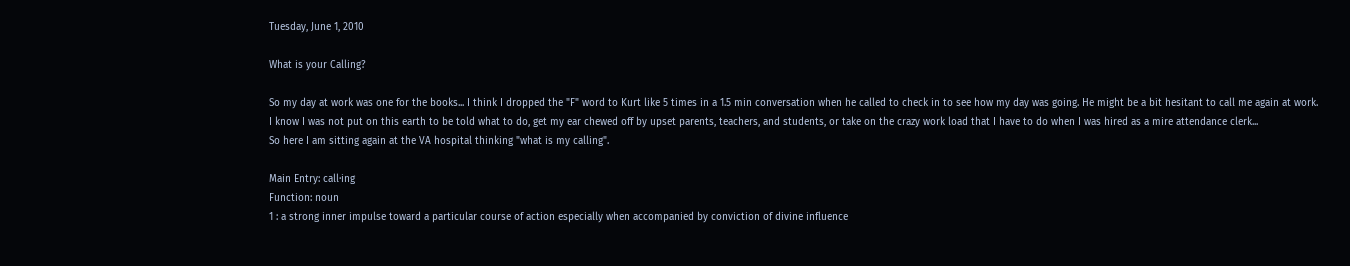Tuesday, June 1, 2010

What is your Calling?

So my day at work was one for the books... I think I dropped the "F" word to Kurt like 5 times in a 1.5 min conversation when he called to check in to see how my day was going. He might be a bit hesitant to call me again at work.
I know I was not put on this earth to be told what to do, get my ear chewed off by upset parents, teachers, and students, or take on the crazy work load that I have to do when I was hired as a mire attendance clerk...
So here I am sitting again at the VA hospital thinking "what is my calling".

Main Entry: call·ing
Function: noun
1 : a strong inner impulse toward a particular course of action especially when accompanied by conviction of divine influence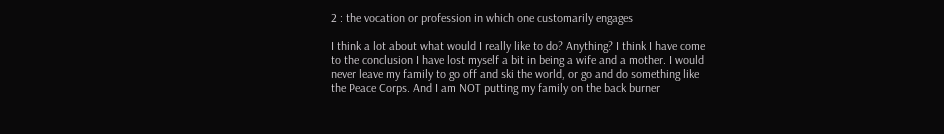2 : the vocation or profession in which one customarily engages

I think a lot about what would I really like to do? Anything? I think I have come to the conclusion I have lost myself a bit in being a wife and a mother. I would never leave my family to go off and ski the world, or go and do something like the Peace Corps. And I am NOT putting my family on the back burner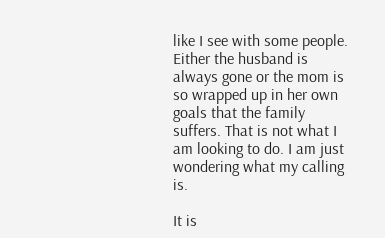like I see with some people. Either the husband is always gone or the mom is so wrapped up in her own goals that the family suffers. That is not what I am looking to do. I am just wondering what my calling is.

It is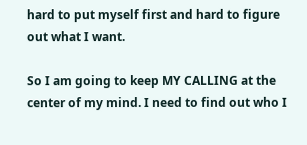hard to put myself first and hard to figure out what I want.

So I am going to keep MY CALLING at the center of my mind. I need to find out who I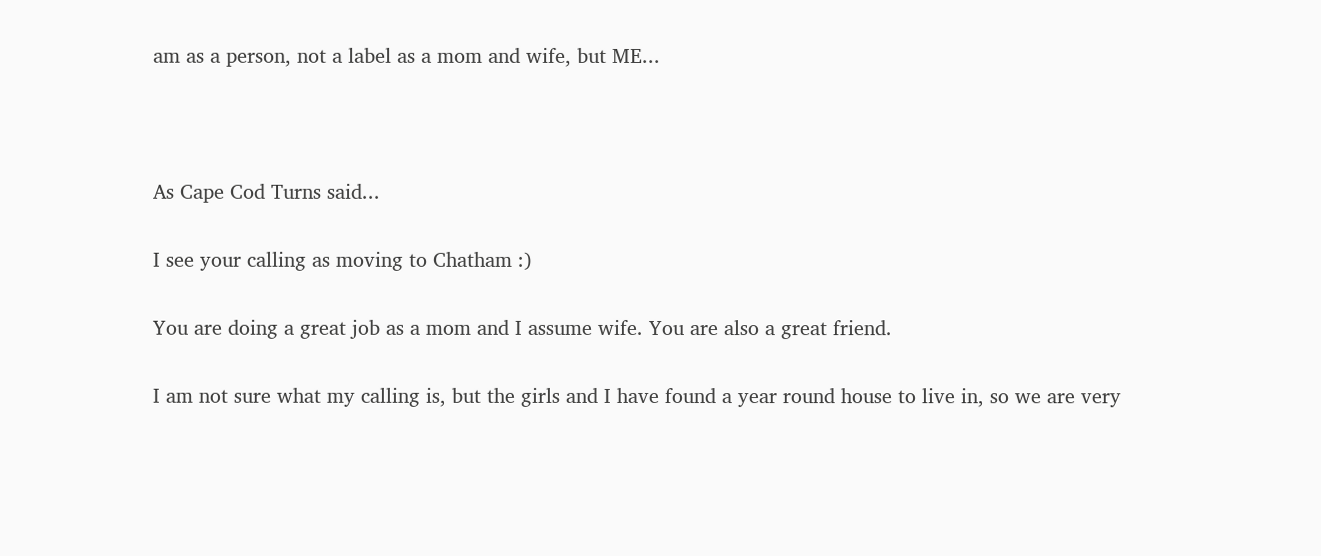am as a person, not a label as a mom and wife, but ME...



As Cape Cod Turns said...

I see your calling as moving to Chatham :)

You are doing a great job as a mom and I assume wife. You are also a great friend.

I am not sure what my calling is, but the girls and I have found a year round house to live in, so we are very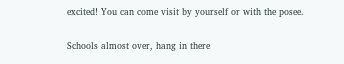excited! You can come visit by yourself or with the posee.

Schools almost over, hang in there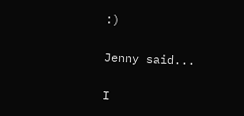:)

Jenny said...

I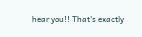hear you!! That's exactly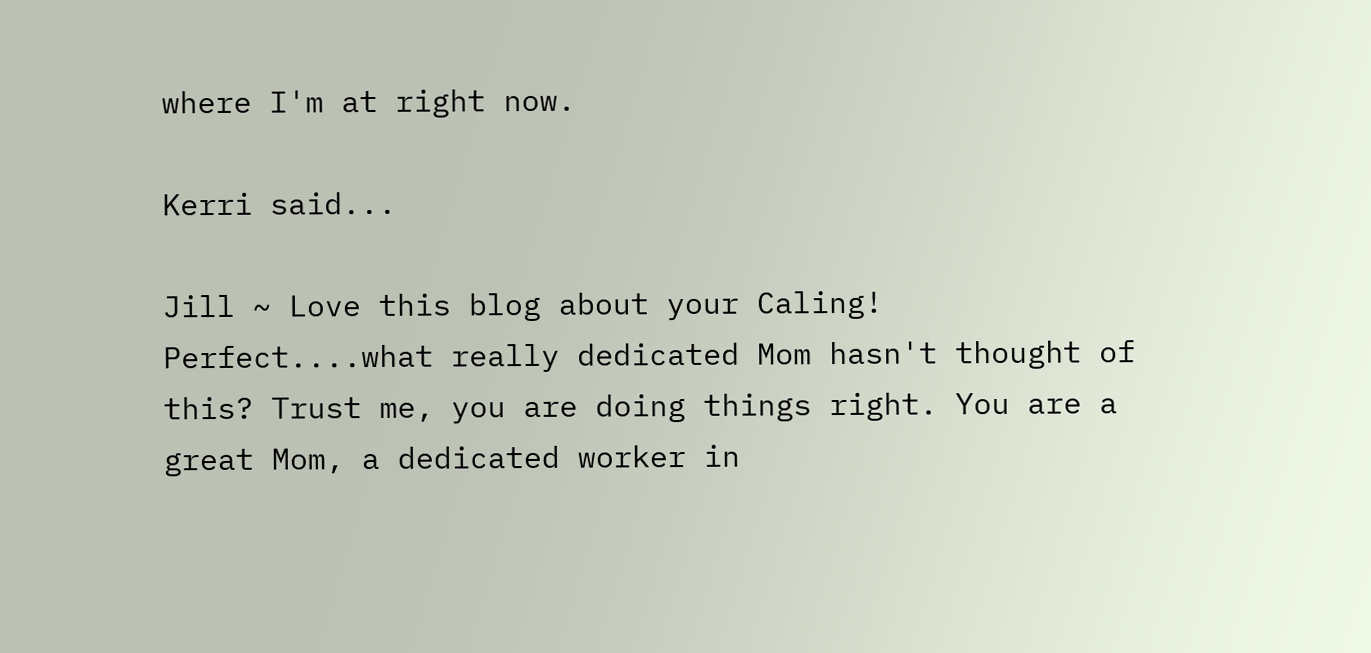where I'm at right now.

Kerri said...

Jill ~ Love this blog about your Caling! Perfect....what really dedicated Mom hasn't thought of this? Trust me, you are doing things right. You are a great Mom, a dedicated worker in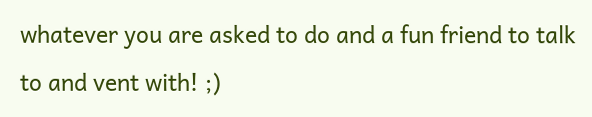whatever you are asked to do and a fun friend to talk to and vent with! ;)